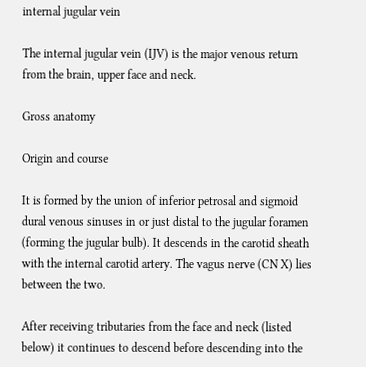internal jugular vein

The internal jugular vein (IJV) is the major venous return from the brain, upper face and neck.

Gross anatomy

Origin and course

It is formed by the union of inferior petrosal and sigmoid dural venous sinuses in or just distal to the jugular foramen (forming the jugular bulb). It descends in the carotid sheath with the internal carotid artery. The vagus nerve (CN X) lies between the two.

After receiving tributaries from the face and neck (listed below) it continues to descend before descending into the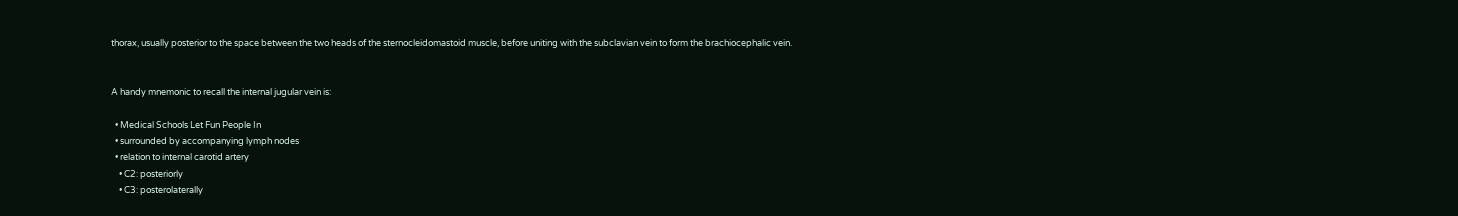thorax, usually posterior to the space between the two heads of the sternocleidomastoid muscle, before uniting with the subclavian vein to form the brachiocephalic vein.


A handy mnemonic to recall the internal jugular vein is:

  • Medical Schools Let Fun People In
  • surrounded by accompanying lymph nodes
  • relation to internal carotid artery
    • C2: posteriorly
    • C3: posterolaterally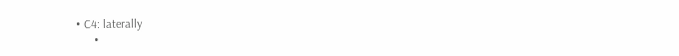• C4: laterally
      •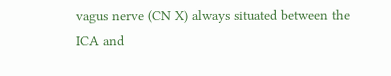vagus nerve (CN X) always situated between the ICA and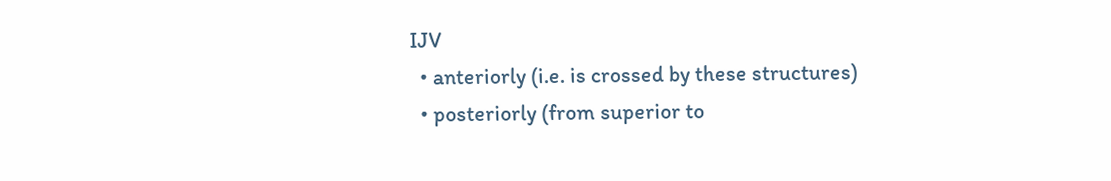IJV
  • anteriorly (i.e. is crossed by these structures)
  • posteriorly (from superior to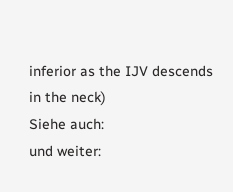inferior as the IJV descends in the neck)
Siehe auch:
und weiter: